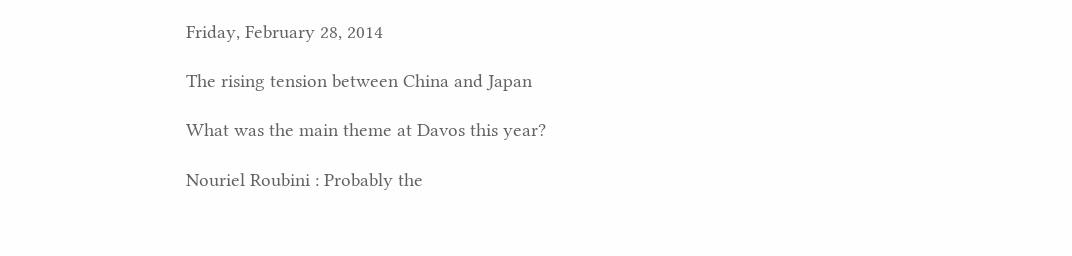Friday, February 28, 2014

The rising tension between China and Japan

What was the main theme at Davos this year?

Nouriel Roubini : Probably the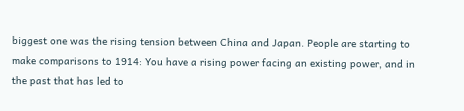biggest one was the rising tension between China and Japan. People are starting to make comparisons to 1914: You have a rising power facing an existing power, and in the past that has led to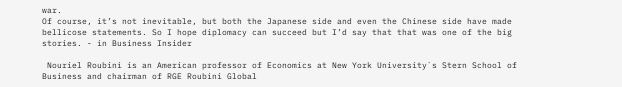war.
Of course, it’s not inevitable, but both the Japanese side and even the Chinese side have made bellicose statements. So I hope diplomacy can succeed but I’d say that that was one of the big stories. - in Business Insider

 Nouriel Roubini is an American professor of Economics at New York University`s Stern School of Business and chairman of RGE Roubini Global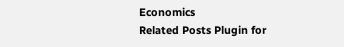Economics
Related Posts Plugin for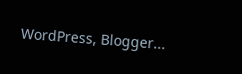WordPress, Blogger...